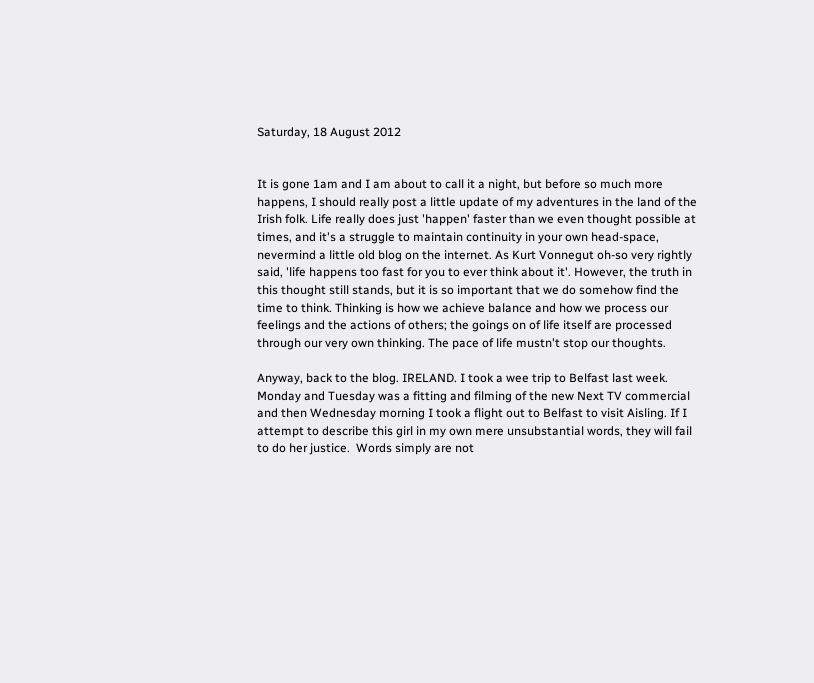Saturday, 18 August 2012


It is gone 1am and I am about to call it a night, but before so much more happens, I should really post a little update of my adventures in the land of the Irish folk. Life really does just 'happen' faster than we even thought possible at times, and it's a struggle to maintain continuity in your own head-space, nevermind a little old blog on the internet. As Kurt Vonnegut oh-so very rightly said, 'life happens too fast for you to ever think about it'. However, the truth in this thought still stands, but it is so important that we do somehow find the time to think. Thinking is how we achieve balance and how we process our feelings and the actions of others; the goings on of life itself are processed through our very own thinking. The pace of life mustn't stop our thoughts.

Anyway, back to the blog. IRELAND. I took a wee trip to Belfast last week. Monday and Tuesday was a fitting and filming of the new Next TV commercial and then Wednesday morning I took a flight out to Belfast to visit Aisling. If I attempt to describe this girl in my own mere unsubstantial words, they will fail to do her justice.  Words simply are not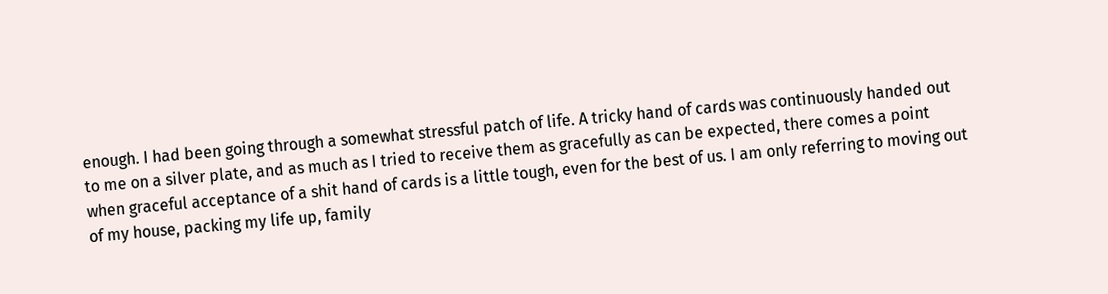enough. I had been going through a somewhat stressful patch of life. A tricky hand of cards was continuously handed out to me on a silver plate, and as much as I tried to receive them as gracefully as can be expected, there comes a point when graceful acceptance of a shit hand of cards is a little tough, even for the best of us. I am only referring to moving out of my house, packing my life up, family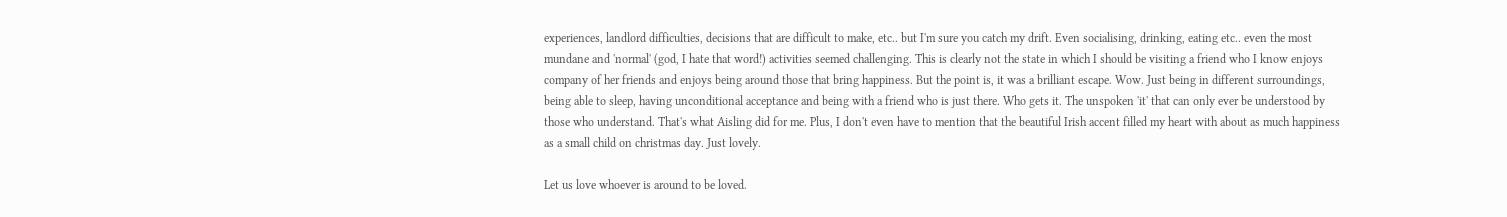experiences, landlord difficulties, decisions that are difficult to make, etc.. but I'm sure you catch my drift. Even socialising, drinking, eating etc.. even the most mundane and 'normal' (god, I hate that word!) activities seemed challenging. This is clearly not the state in which I should be visiting a friend who I know enjoys company of her friends and enjoys being around those that bring happiness. But the point is, it was a brilliant escape. Wow. Just being in different surroundings, being able to sleep, having unconditional acceptance and being with a friend who is just there. Who gets it. The unspoken 'it' that can only ever be understood by those who understand. That's what Aisling did for me. Plus, I don't even have to mention that the beautiful Irish accent filled my heart with about as much happiness as a small child on christmas day. Just lovely.

Let us love whoever is around to be loved.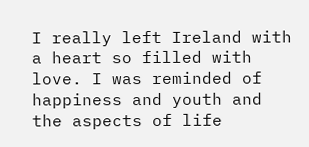I really left Ireland with a heart so filled with love. I was reminded of happiness and youth and the aspects of life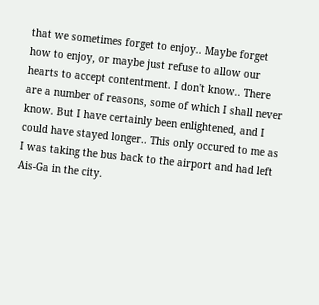that we sometimes forget to enjoy.. Maybe forget how to enjoy, or maybe just refuse to allow our hearts to accept contentment. I don't know.. There are a number of reasons, some of which I shall never know. But I have certainly been enlightened, and I could have stayed longer.. This only occured to me as I was taking the bus back to the airport and had left Ais-Ga in the city.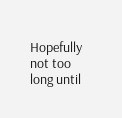Hopefully not too long until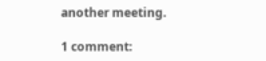another meeting.

1 comment: